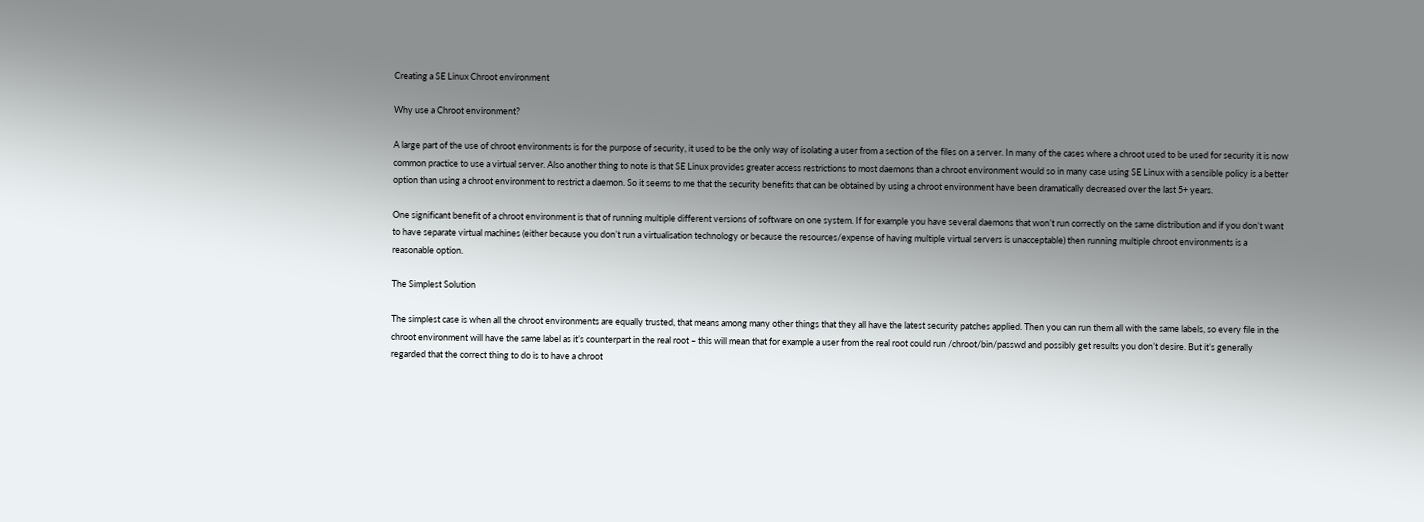Creating a SE Linux Chroot environment

Why use a Chroot environment?

A large part of the use of chroot environments is for the purpose of security, it used to be the only way of isolating a user from a section of the files on a server. In many of the cases where a chroot used to be used for security it is now common practice to use a virtual server. Also another thing to note is that SE Linux provides greater access restrictions to most daemons than a chroot environment would so in many case using SE Linux with a sensible policy is a better option than using a chroot environment to restrict a daemon. So it seems to me that the security benefits that can be obtained by using a chroot environment have been dramatically decreased over the last 5+ years.

One significant benefit of a chroot environment is that of running multiple different versions of software on one system. If for example you have several daemons that won’t run correctly on the same distribution and if you don’t want to have separate virtual machines (either because you don’t run a virtualisation technology or because the resources/expense of having multiple virtual servers is unacceptable) then running multiple chroot environments is a reasonable option.

The Simplest Solution

The simplest case is when all the chroot environments are equally trusted, that means among many other things that they all have the latest security patches applied. Then you can run them all with the same labels, so every file in the chroot environment will have the same label as it’s counterpart in the real root – this will mean that for example a user from the real root could run /chroot/bin/passwd and possibly get results you don’t desire. But it’s generally regarded that the correct thing to do is to have a chroot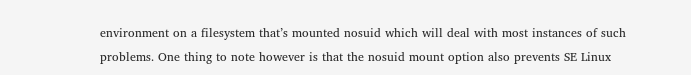environment on a filesystem that’s mounted nosuid which will deal with most instances of such problems. One thing to note however is that the nosuid mount option also prevents SE Linux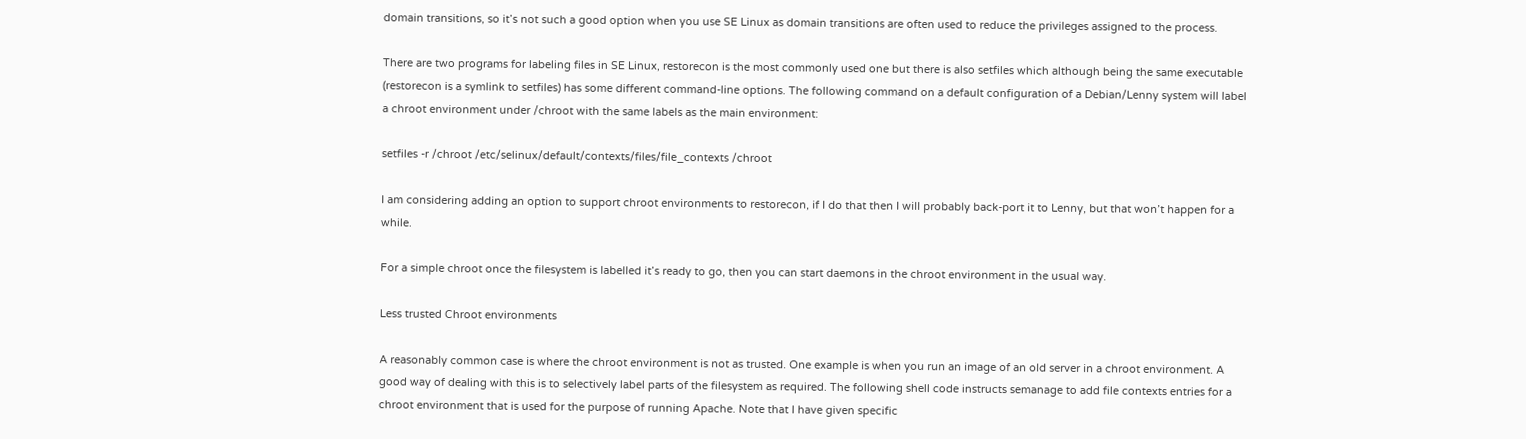domain transitions, so it’s not such a good option when you use SE Linux as domain transitions are often used to reduce the privileges assigned to the process.

There are two programs for labeling files in SE Linux, restorecon is the most commonly used one but there is also setfiles which although being the same executable (restorecon is a symlink to setfiles) has some different command-line options. The following command on a default configuration of a Debian/Lenny system will label a chroot environment under /chroot with the same labels as the main environment:

setfiles -r /chroot /etc/selinux/default/contexts/files/file_contexts /chroot

I am considering adding an option to support chroot environments to restorecon, if I do that then I will probably back-port it to Lenny, but that won’t happen for a while.

For a simple chroot once the filesystem is labelled it’s ready to go, then you can start daemons in the chroot environment in the usual way.

Less trusted Chroot environments

A reasonably common case is where the chroot environment is not as trusted. One example is when you run an image of an old server in a chroot environment. A good way of dealing with this is to selectively label parts of the filesystem as required. The following shell code instructs semanage to add file contexts entries for a chroot environment that is used for the purpose of running Apache. Note that I have given specific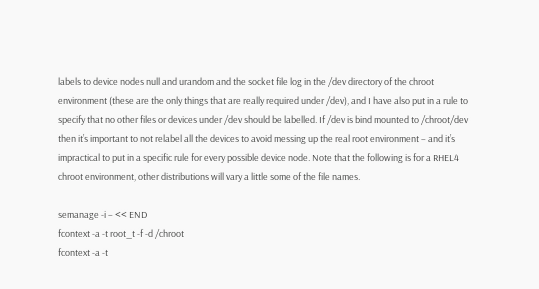labels to device nodes null and urandom and the socket file log in the /dev directory of the chroot environment (these are the only things that are really required under /dev), and I have also put in a rule to specify that no other files or devices under /dev should be labelled. If /dev is bind mounted to /chroot/dev then it’s important to not relabel all the devices to avoid messing up the real root environment – and it’s impractical to put in a specific rule for every possible device node. Note that the following is for a RHEL4 chroot environment, other distributions will vary a little some of the file names.

semanage -i – << END
fcontext -a -t root_t -f -d /chroot
fcontext -a -t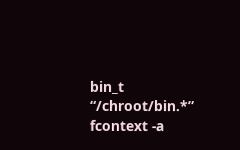bin_t “/chroot/bin.*”
fcontext -a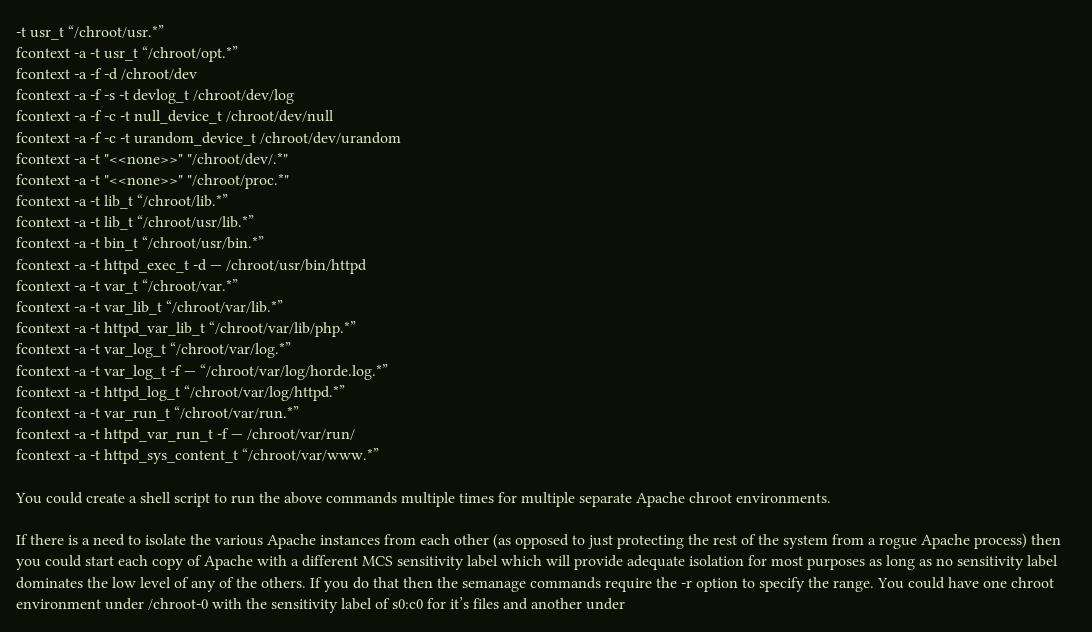-t usr_t “/chroot/usr.*”
fcontext -a -t usr_t “/chroot/opt.*”
fcontext -a -f -d /chroot/dev
fcontext -a -f -s -t devlog_t /chroot/dev/log
fcontext -a -f -c -t null_device_t /chroot/dev/null
fcontext -a -f -c -t urandom_device_t /chroot/dev/urandom
fcontext -a -t "<<none>>" "/chroot/dev/.*"
fcontext -a -t "<<none>>" "/chroot/proc.*"
fcontext -a -t lib_t “/chroot/lib.*”
fcontext -a -t lib_t “/chroot/usr/lib.*”
fcontext -a -t bin_t “/chroot/usr/bin.*”
fcontext -a -t httpd_exec_t -d — /chroot/usr/bin/httpd
fcontext -a -t var_t “/chroot/var.*”
fcontext -a -t var_lib_t “/chroot/var/lib.*”
fcontext -a -t httpd_var_lib_t “/chroot/var/lib/php.*”
fcontext -a -t var_log_t “/chroot/var/log.*”
fcontext -a -t var_log_t -f — “/chroot/var/log/horde.log.*”
fcontext -a -t httpd_log_t “/chroot/var/log/httpd.*”
fcontext -a -t var_run_t “/chroot/var/run.*”
fcontext -a -t httpd_var_run_t -f — /chroot/var/run/
fcontext -a -t httpd_sys_content_t “/chroot/var/www.*”

You could create a shell script to run the above commands multiple times for multiple separate Apache chroot environments.

If there is a need to isolate the various Apache instances from each other (as opposed to just protecting the rest of the system from a rogue Apache process) then you could start each copy of Apache with a different MCS sensitivity label which will provide adequate isolation for most purposes as long as no sensitivity label dominates the low level of any of the others. If you do that then the semanage commands require the -r option to specify the range. You could have one chroot environment under /chroot-0 with the sensitivity label of s0:c0 for it’s files and another under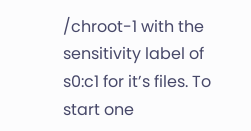/chroot-1 with the sensitivity label of s0:c1 for it’s files. To start one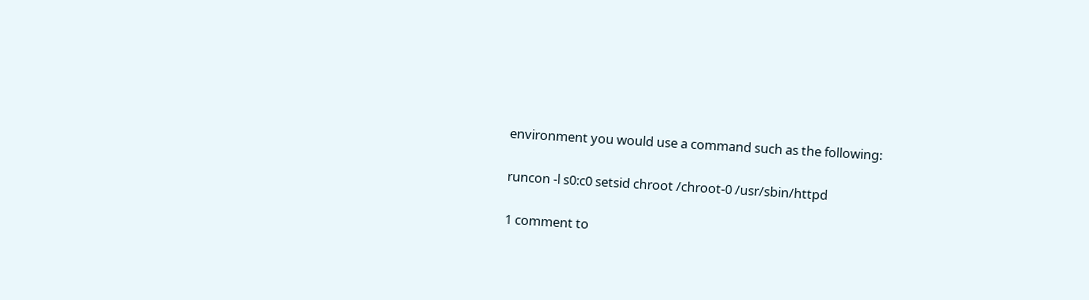environment you would use a command such as the following:

runcon -l s0:c0 setsid chroot /chroot-0 /usr/sbin/httpd

1 comment to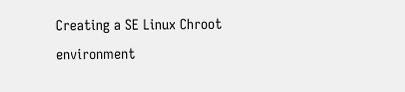Creating a SE Linux Chroot environment